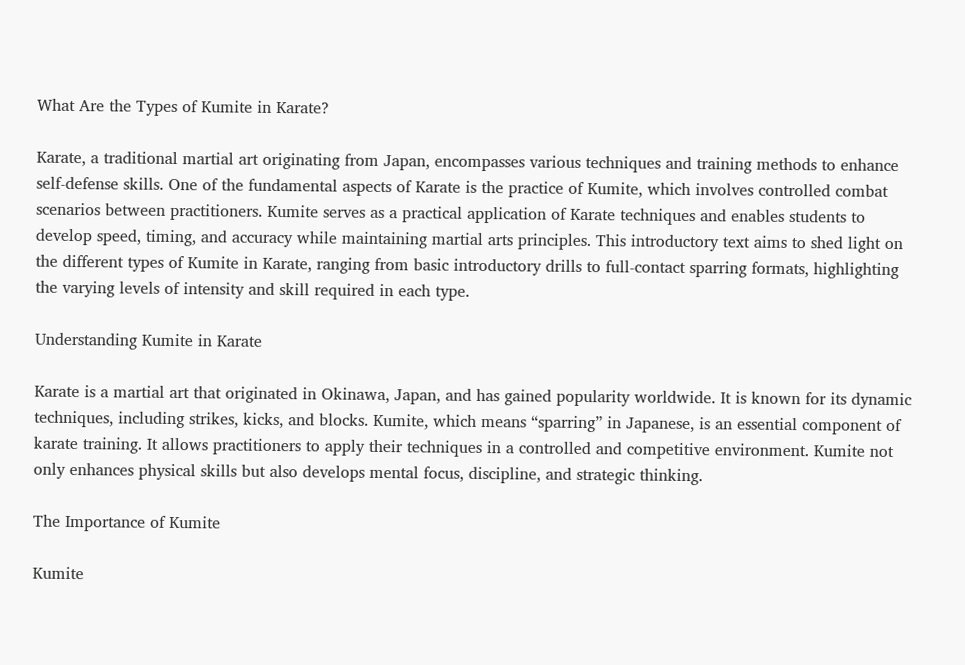What Are the Types of Kumite in Karate?

Karate, a traditional martial art originating from Japan, encompasses various techniques and training methods to enhance self-defense skills. One of the fundamental aspects of Karate is the practice of Kumite, which involves controlled combat scenarios between practitioners. Kumite serves as a practical application of Karate techniques and enables students to develop speed, timing, and accuracy while maintaining martial arts principles. This introductory text aims to shed light on the different types of Kumite in Karate, ranging from basic introductory drills to full-contact sparring formats, highlighting the varying levels of intensity and skill required in each type.

Understanding Kumite in Karate

Karate is a martial art that originated in Okinawa, Japan, and has gained popularity worldwide. It is known for its dynamic techniques, including strikes, kicks, and blocks. Kumite, which means “sparring” in Japanese, is an essential component of karate training. It allows practitioners to apply their techniques in a controlled and competitive environment. Kumite not only enhances physical skills but also develops mental focus, discipline, and strategic thinking.

The Importance of Kumite

Kumite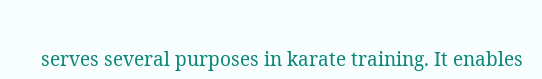serves several purposes in karate training. It enables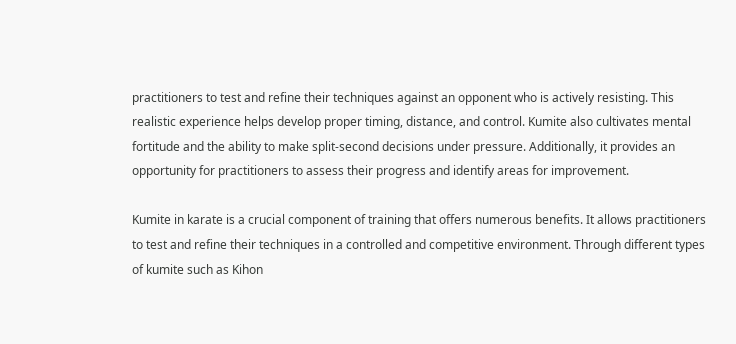practitioners to test and refine their techniques against an opponent who is actively resisting. This realistic experience helps develop proper timing, distance, and control. Kumite also cultivates mental fortitude and the ability to make split-second decisions under pressure. Additionally, it provides an opportunity for practitioners to assess their progress and identify areas for improvement.

Kumite in karate is a crucial component of training that offers numerous benefits. It allows practitioners to test and refine their techniques in a controlled and competitive environment. Through different types of kumite such as Kihon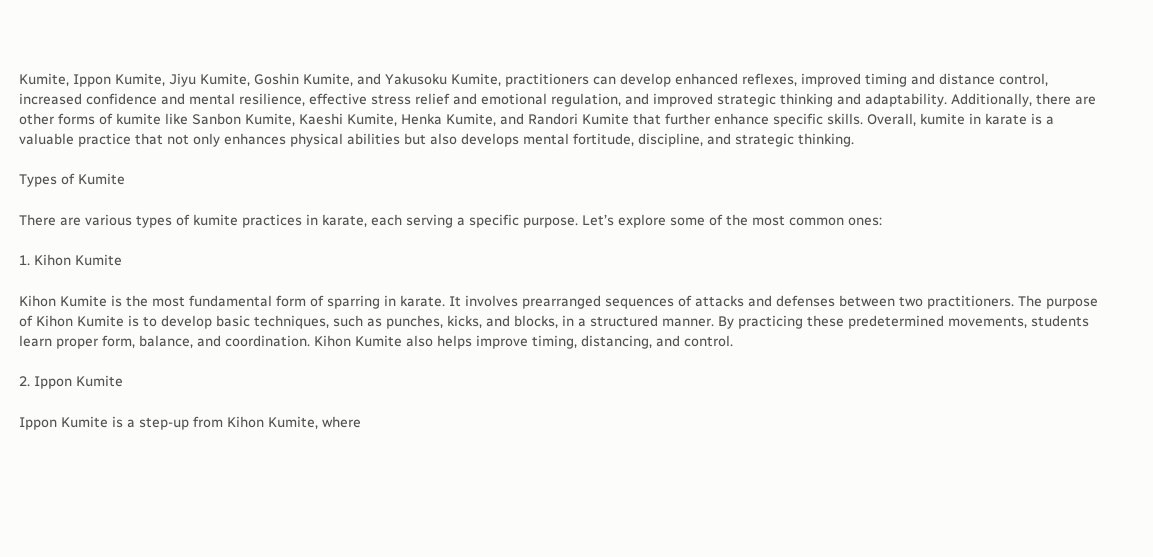Kumite, Ippon Kumite, Jiyu Kumite, Goshin Kumite, and Yakusoku Kumite, practitioners can develop enhanced reflexes, improved timing and distance control, increased confidence and mental resilience, effective stress relief and emotional regulation, and improved strategic thinking and adaptability. Additionally, there are other forms of kumite like Sanbon Kumite, Kaeshi Kumite, Henka Kumite, and Randori Kumite that further enhance specific skills. Overall, kumite in karate is a valuable practice that not only enhances physical abilities but also develops mental fortitude, discipline, and strategic thinking.

Types of Kumite

There are various types of kumite practices in karate, each serving a specific purpose. Let’s explore some of the most common ones:

1. Kihon Kumite

Kihon Kumite is the most fundamental form of sparring in karate. It involves prearranged sequences of attacks and defenses between two practitioners. The purpose of Kihon Kumite is to develop basic techniques, such as punches, kicks, and blocks, in a structured manner. By practicing these predetermined movements, students learn proper form, balance, and coordination. Kihon Kumite also helps improve timing, distancing, and control.

2. Ippon Kumite

Ippon Kumite is a step-up from Kihon Kumite, where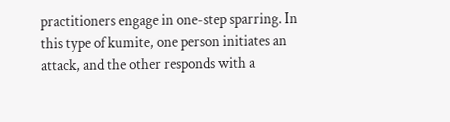practitioners engage in one-step sparring. In this type of kumite, one person initiates an attack, and the other responds with a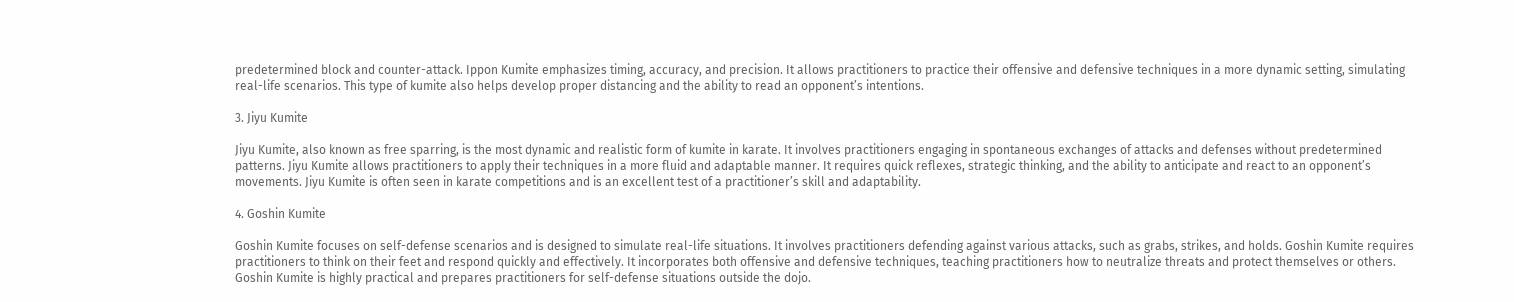predetermined block and counter-attack. Ippon Kumite emphasizes timing, accuracy, and precision. It allows practitioners to practice their offensive and defensive techniques in a more dynamic setting, simulating real-life scenarios. This type of kumite also helps develop proper distancing and the ability to read an opponent’s intentions.

3. Jiyu Kumite

Jiyu Kumite, also known as free sparring, is the most dynamic and realistic form of kumite in karate. It involves practitioners engaging in spontaneous exchanges of attacks and defenses without predetermined patterns. Jiyu Kumite allows practitioners to apply their techniques in a more fluid and adaptable manner. It requires quick reflexes, strategic thinking, and the ability to anticipate and react to an opponent’s movements. Jiyu Kumite is often seen in karate competitions and is an excellent test of a practitioner’s skill and adaptability.

4. Goshin Kumite

Goshin Kumite focuses on self-defense scenarios and is designed to simulate real-life situations. It involves practitioners defending against various attacks, such as grabs, strikes, and holds. Goshin Kumite requires practitioners to think on their feet and respond quickly and effectively. It incorporates both offensive and defensive techniques, teaching practitioners how to neutralize threats and protect themselves or others. Goshin Kumite is highly practical and prepares practitioners for self-defense situations outside the dojo.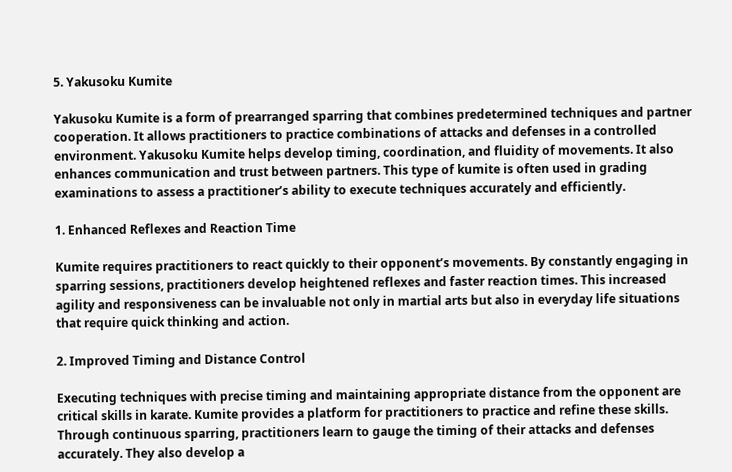5. Yakusoku Kumite

Yakusoku Kumite is a form of prearranged sparring that combines predetermined techniques and partner cooperation. It allows practitioners to practice combinations of attacks and defenses in a controlled environment. Yakusoku Kumite helps develop timing, coordination, and fluidity of movements. It also enhances communication and trust between partners. This type of kumite is often used in grading examinations to assess a practitioner’s ability to execute techniques accurately and efficiently.

1. Enhanced Reflexes and Reaction Time

Kumite requires practitioners to react quickly to their opponent’s movements. By constantly engaging in sparring sessions, practitioners develop heightened reflexes and faster reaction times. This increased agility and responsiveness can be invaluable not only in martial arts but also in everyday life situations that require quick thinking and action.

2. Improved Timing and Distance Control

Executing techniques with precise timing and maintaining appropriate distance from the opponent are critical skills in karate. Kumite provides a platform for practitioners to practice and refine these skills. Through continuous sparring, practitioners learn to gauge the timing of their attacks and defenses accurately. They also develop a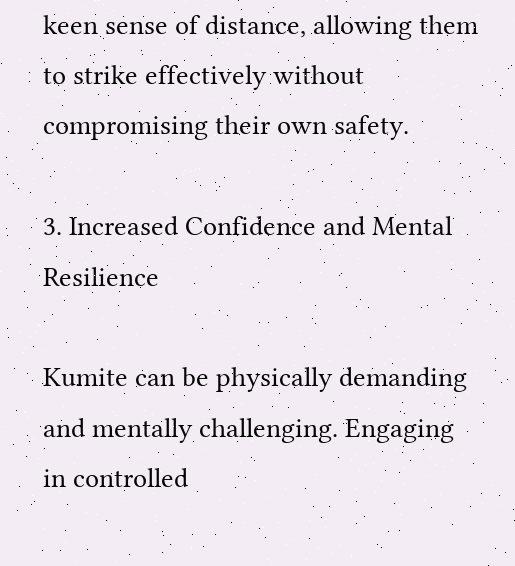keen sense of distance, allowing them to strike effectively without compromising their own safety.

3. Increased Confidence and Mental Resilience

Kumite can be physically demanding and mentally challenging. Engaging in controlled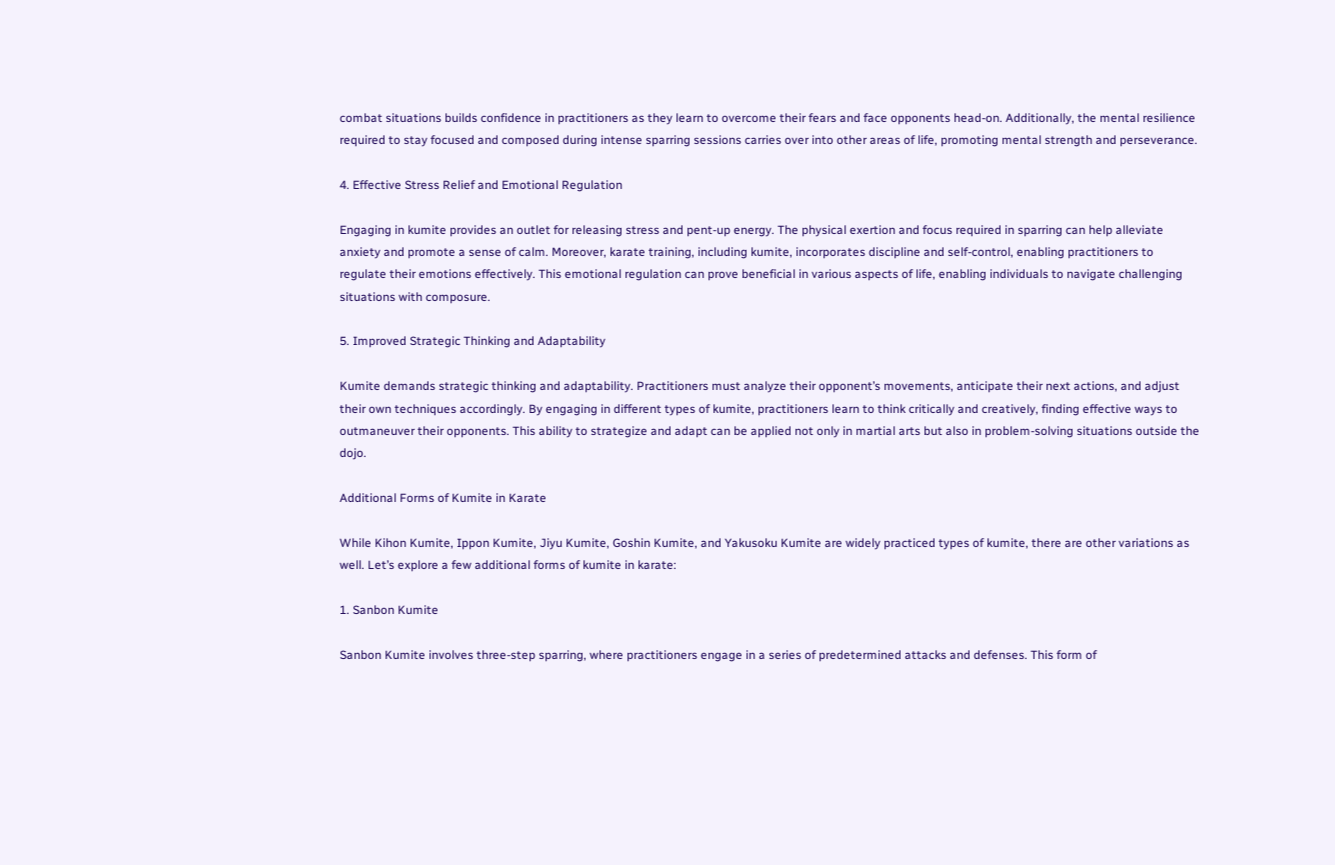combat situations builds confidence in practitioners as they learn to overcome their fears and face opponents head-on. Additionally, the mental resilience required to stay focused and composed during intense sparring sessions carries over into other areas of life, promoting mental strength and perseverance.

4. Effective Stress Relief and Emotional Regulation

Engaging in kumite provides an outlet for releasing stress and pent-up energy. The physical exertion and focus required in sparring can help alleviate anxiety and promote a sense of calm. Moreover, karate training, including kumite, incorporates discipline and self-control, enabling practitioners to regulate their emotions effectively. This emotional regulation can prove beneficial in various aspects of life, enabling individuals to navigate challenging situations with composure.

5. Improved Strategic Thinking and Adaptability

Kumite demands strategic thinking and adaptability. Practitioners must analyze their opponent’s movements, anticipate their next actions, and adjust their own techniques accordingly. By engaging in different types of kumite, practitioners learn to think critically and creatively, finding effective ways to outmaneuver their opponents. This ability to strategize and adapt can be applied not only in martial arts but also in problem-solving situations outside the dojo.

Additional Forms of Kumite in Karate

While Kihon Kumite, Ippon Kumite, Jiyu Kumite, Goshin Kumite, and Yakusoku Kumite are widely practiced types of kumite, there are other variations as well. Let’s explore a few additional forms of kumite in karate:

1. Sanbon Kumite

Sanbon Kumite involves three-step sparring, where practitioners engage in a series of predetermined attacks and defenses. This form of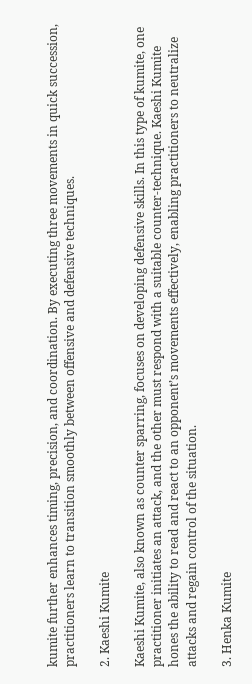kumite further enhances timing, precision, and coordination. By executing three movements in quick succession, practitioners learn to transition smoothly between offensive and defensive techniques.

2. Kaeshi Kumite

Kaeshi Kumite, also known as counter sparring, focuses on developing defensive skills. In this type of kumite, one practitioner initiates an attack, and the other must respond with a suitable counter-technique. Kaeshi Kumite hones the ability to read and react to an opponent’s movements effectively, enabling practitioners to neutralize attacks and regain control of the situation.

3. Henka Kumite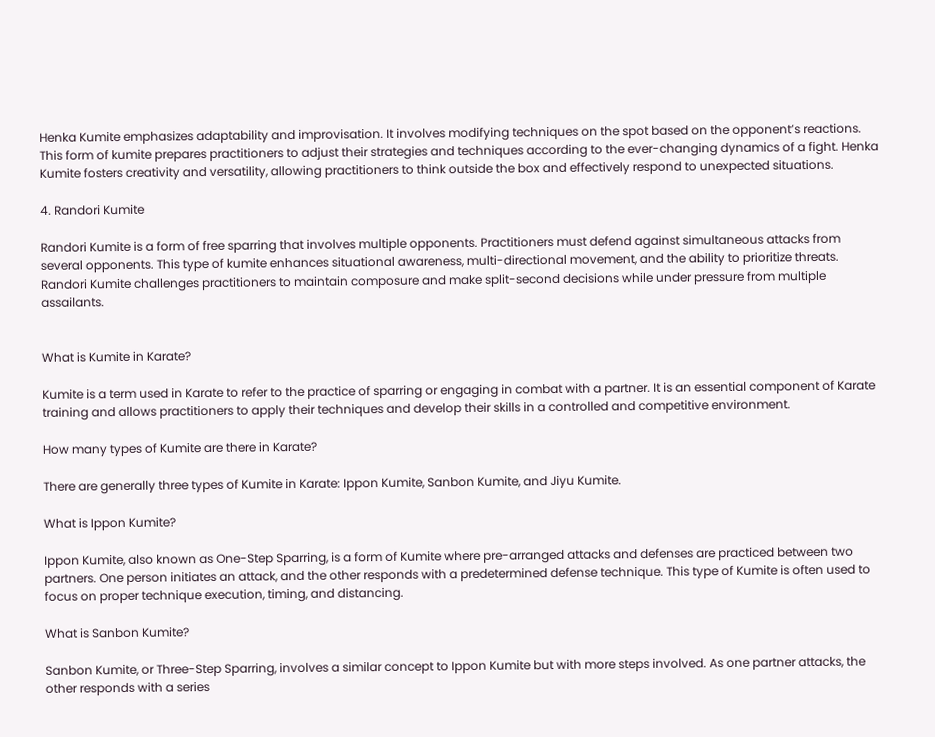Henka Kumite emphasizes adaptability and improvisation. It involves modifying techniques on the spot based on the opponent’s reactions. This form of kumite prepares practitioners to adjust their strategies and techniques according to the ever-changing dynamics of a fight. Henka Kumite fosters creativity and versatility, allowing practitioners to think outside the box and effectively respond to unexpected situations.

4. Randori Kumite

Randori Kumite is a form of free sparring that involves multiple opponents. Practitioners must defend against simultaneous attacks from several opponents. This type of kumite enhances situational awareness, multi-directional movement, and the ability to prioritize threats. Randori Kumite challenges practitioners to maintain composure and make split-second decisions while under pressure from multiple assailants.


What is Kumite in Karate?

Kumite is a term used in Karate to refer to the practice of sparring or engaging in combat with a partner. It is an essential component of Karate training and allows practitioners to apply their techniques and develop their skills in a controlled and competitive environment.

How many types of Kumite are there in Karate?

There are generally three types of Kumite in Karate: Ippon Kumite, Sanbon Kumite, and Jiyu Kumite.

What is Ippon Kumite?

Ippon Kumite, also known as One-Step Sparring, is a form of Kumite where pre-arranged attacks and defenses are practiced between two partners. One person initiates an attack, and the other responds with a predetermined defense technique. This type of Kumite is often used to focus on proper technique execution, timing, and distancing.

What is Sanbon Kumite?

Sanbon Kumite, or Three-Step Sparring, involves a similar concept to Ippon Kumite but with more steps involved. As one partner attacks, the other responds with a series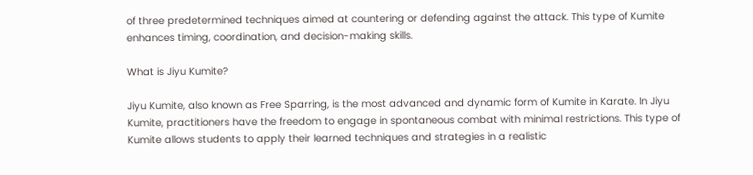of three predetermined techniques aimed at countering or defending against the attack. This type of Kumite enhances timing, coordination, and decision-making skills.

What is Jiyu Kumite?

Jiyu Kumite, also known as Free Sparring, is the most advanced and dynamic form of Kumite in Karate. In Jiyu Kumite, practitioners have the freedom to engage in spontaneous combat with minimal restrictions. This type of Kumite allows students to apply their learned techniques and strategies in a realistic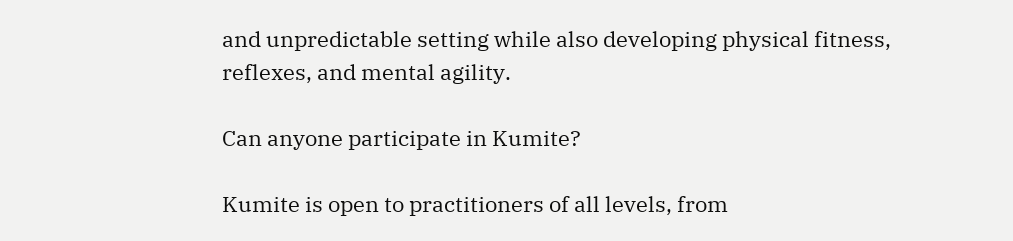and unpredictable setting while also developing physical fitness, reflexes, and mental agility.

Can anyone participate in Kumite?

Kumite is open to practitioners of all levels, from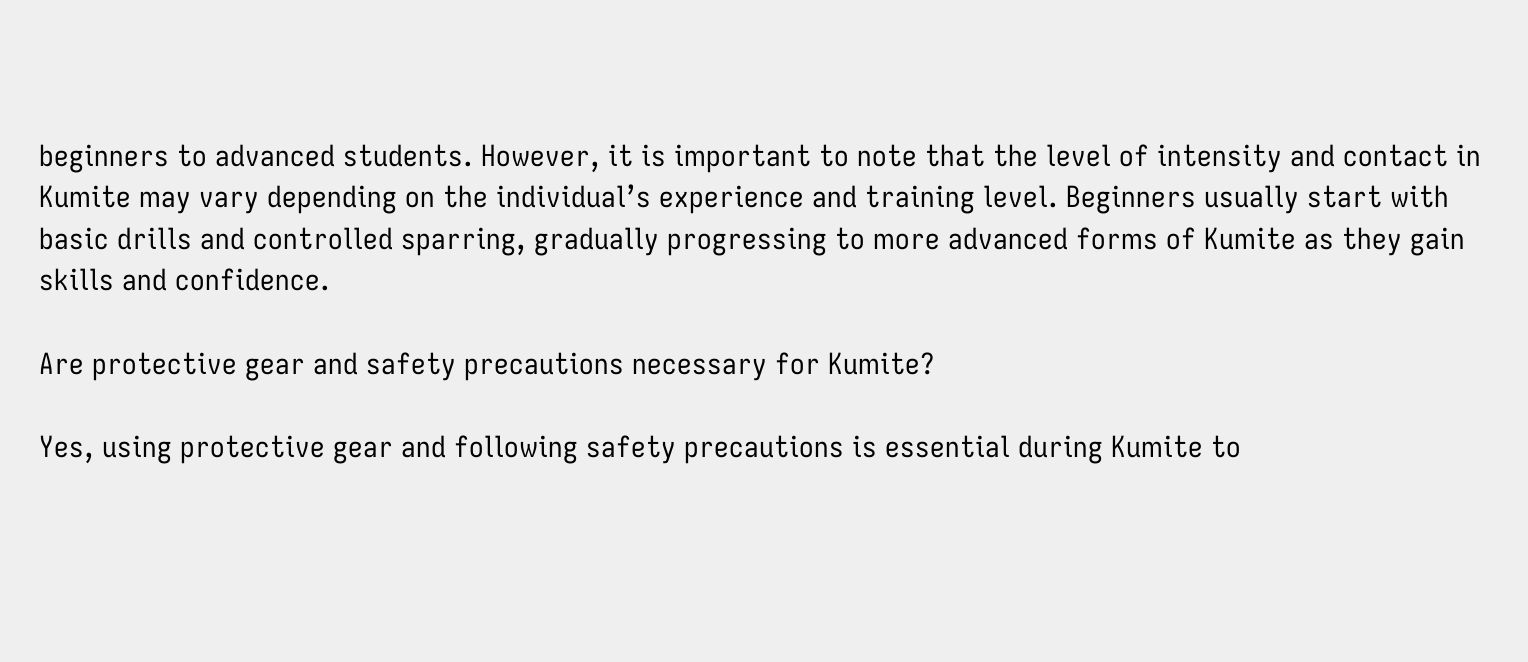beginners to advanced students. However, it is important to note that the level of intensity and contact in Kumite may vary depending on the individual’s experience and training level. Beginners usually start with basic drills and controlled sparring, gradually progressing to more advanced forms of Kumite as they gain skills and confidence.

Are protective gear and safety precautions necessary for Kumite?

Yes, using protective gear and following safety precautions is essential during Kumite to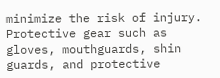minimize the risk of injury. Protective gear such as gloves, mouthguards, shin guards, and protective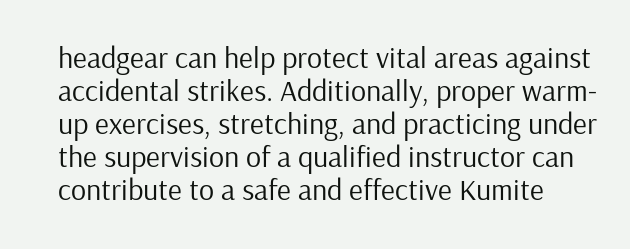headgear can help protect vital areas against accidental strikes. Additionally, proper warm-up exercises, stretching, and practicing under the supervision of a qualified instructor can contribute to a safe and effective Kumite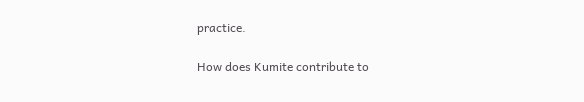practice.

How does Kumite contribute to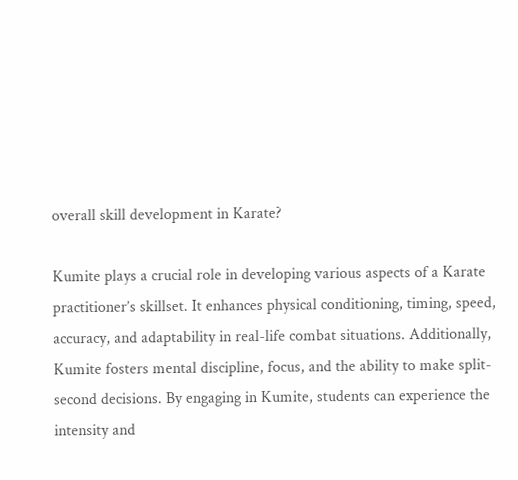overall skill development in Karate?

Kumite plays a crucial role in developing various aspects of a Karate practitioner’s skillset. It enhances physical conditioning, timing, speed, accuracy, and adaptability in real-life combat situations. Additionally, Kumite fosters mental discipline, focus, and the ability to make split-second decisions. By engaging in Kumite, students can experience the intensity and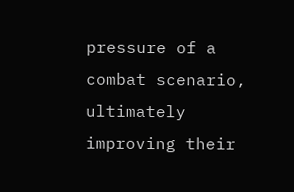pressure of a combat scenario, ultimately improving their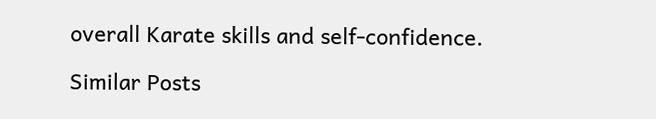overall Karate skills and self-confidence.

Similar Posts